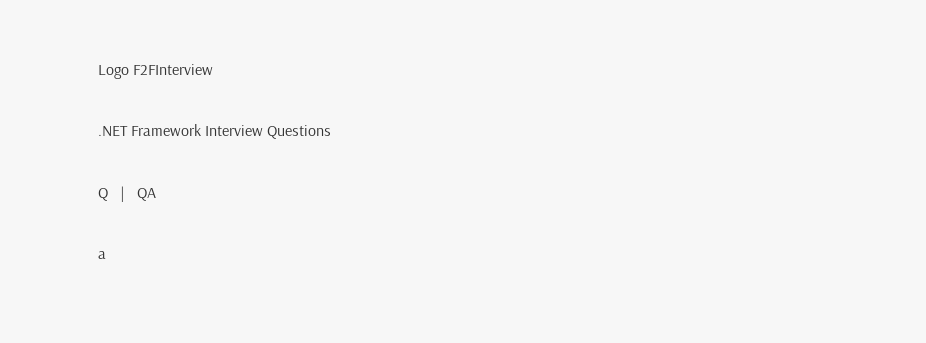Logo F2FInterview

.NET Framework Interview Questions

Q   |   QA

a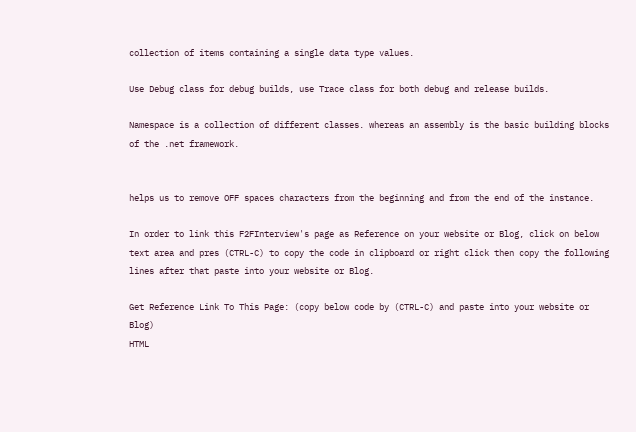collection of items containing a single data type values.

Use Debug class for debug builds, use Trace class for both debug and release builds.

Namespace is a collection of different classes. whereas an assembly is the basic building blocks of the .net framework.


helps us to remove OFF spaces characters from the beginning and from the end of the instance.

In order to link this F2FInterview's page as Reference on your website or Blog, click on below text area and pres (CTRL-C) to copy the code in clipboard or right click then copy the following lines after that paste into your website or Blog.

Get Reference Link To This Page: (copy below code by (CTRL-C) and paste into your website or Blog)
HTML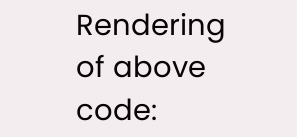Rendering of above code: